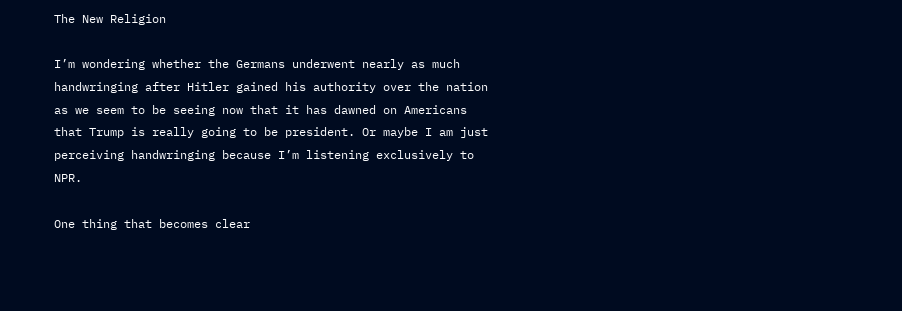The New Religion

I’m wondering whether the Germans underwent nearly as much handwringing after Hitler gained his authority over the nation as we seem to be seeing now that it has dawned on Americans that Trump is really going to be president. Or maybe I am just perceiving handwringing because I’m listening exclusively to NPR.

One thing that becomes clear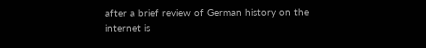after a brief review of German history on the internet is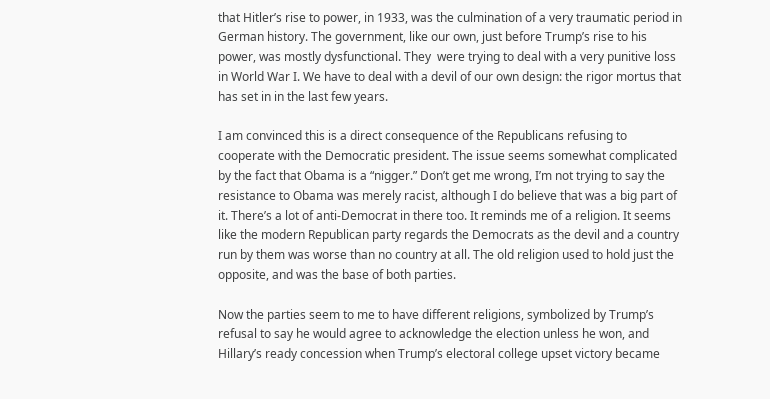that Hitler’s rise to power, in 1933, was the culmination of a very traumatic period in German history. The government, like our own, just before Trump’s rise to his power, was mostly dysfunctional. They  were trying to deal with a very punitive loss in World War I. We have to deal with a devil of our own design: the rigor mortus that has set in in the last few years.

I am convinced this is a direct consequence of the Republicans refusing to cooperate with the Democratic president. The issue seems somewhat complicated by the fact that Obama is a “nigger.” Don’t get me wrong, I’m not trying to say the resistance to Obama was merely racist, although I do believe that was a big part of it. There’s a lot of anti-Democrat in there too. It reminds me of a religion. It seems like the modern Republican party regards the Democrats as the devil and a country run by them was worse than no country at all. The old religion used to hold just the opposite, and was the base of both parties.

Now the parties seem to me to have different religions, symbolized by Trump’s refusal to say he would agree to acknowledge the election unless he won, and Hillary’s ready concession when Trump’s electoral college upset victory became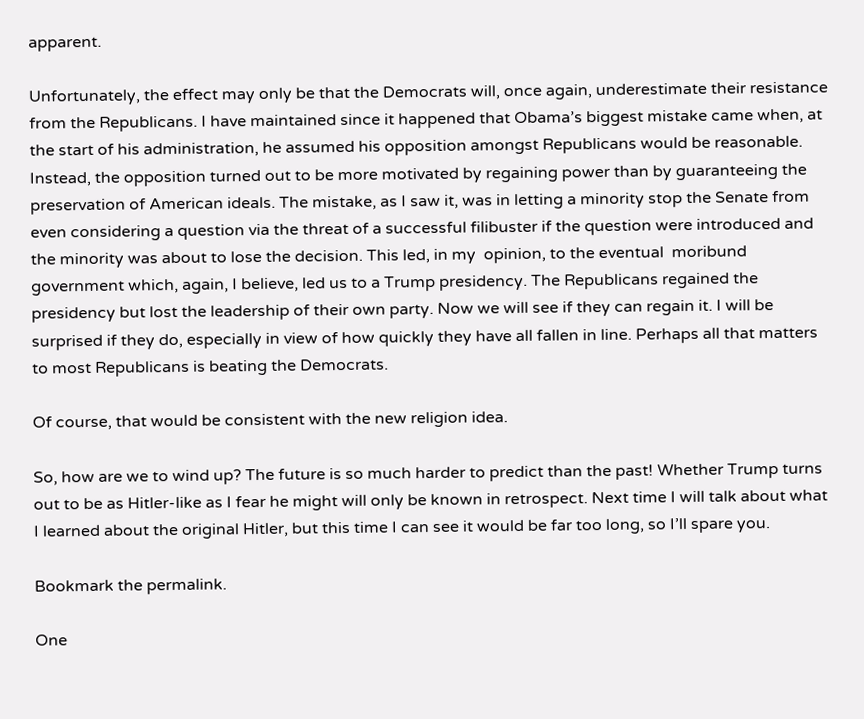apparent.

Unfortunately, the effect may only be that the Democrats will, once again, underestimate their resistance from the Republicans. I have maintained since it happened that Obama’s biggest mistake came when, at the start of his administration, he assumed his opposition amongst Republicans would be reasonable. Instead, the opposition turned out to be more motivated by regaining power than by guaranteeing the preservation of American ideals. The mistake, as I saw it, was in letting a minority stop the Senate from even considering a question via the threat of a successful filibuster if the question were introduced and the minority was about to lose the decision. This led, in my  opinion, to the eventual  moribund government which, again, I believe, led us to a Trump presidency. The Republicans regained the presidency but lost the leadership of their own party. Now we will see if they can regain it. I will be surprised if they do, especially in view of how quickly they have all fallen in line. Perhaps all that matters to most Republicans is beating the Democrats.

Of course, that would be consistent with the new religion idea.

So, how are we to wind up? The future is so much harder to predict than the past! Whether Trump turns out to be as Hitler-like as I fear he might will only be known in retrospect. Next time I will talk about what I learned about the original Hitler, but this time I can see it would be far too long, so I’ll spare you.

Bookmark the permalink.

One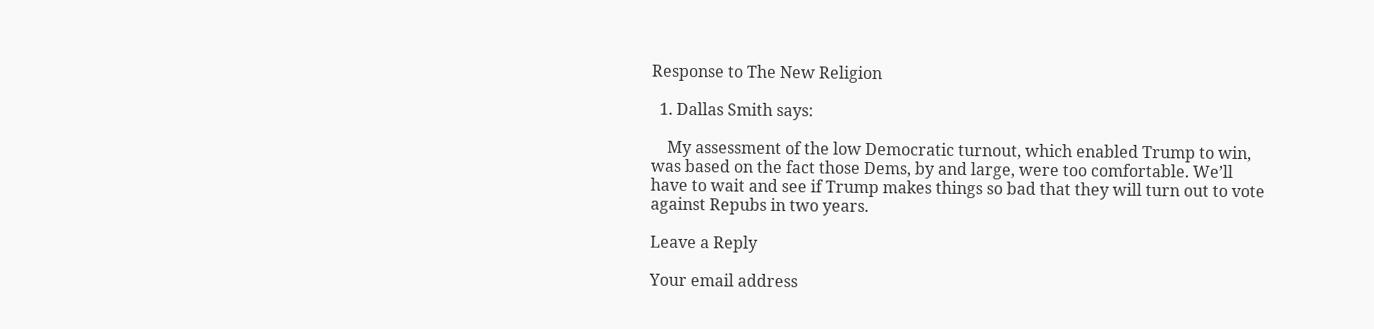Response to The New Religion

  1. Dallas Smith says:

    My assessment of the low Democratic turnout, which enabled Trump to win, was based on the fact those Dems, by and large, were too comfortable. We’ll have to wait and see if Trump makes things so bad that they will turn out to vote against Repubs in two years.

Leave a Reply

Your email address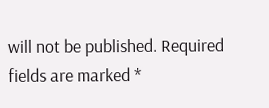will not be published. Required fields are marked *